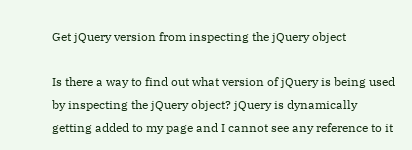Get jQuery version from inspecting the jQuery object

Is there a way to find out what version of jQuery is being used by inspecting the jQuery object? jQuery is dynamically getting added to my page and I cannot see any reference to it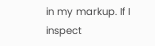in my markup. If I inspect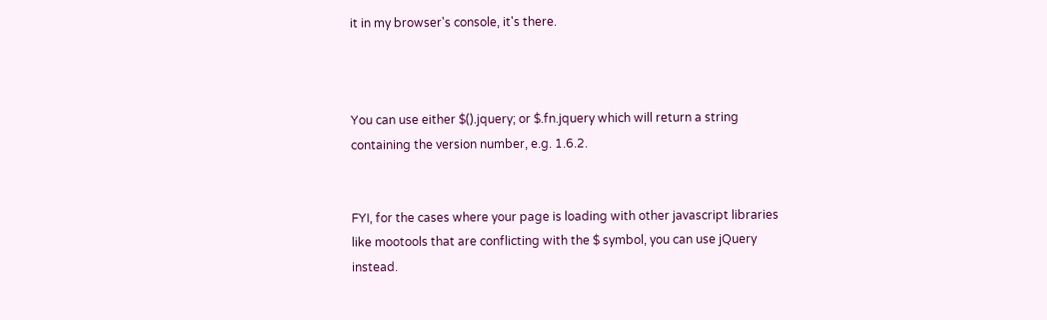it in my browser's console, it's there.



You can use either $().jquery; or $.fn.jquery which will return a string containing the version number, e.g. 1.6.2.


FYI, for the cases where your page is loading with other javascript libraries like mootools that are conflicting with the $ symbol, you can use jQuery instead.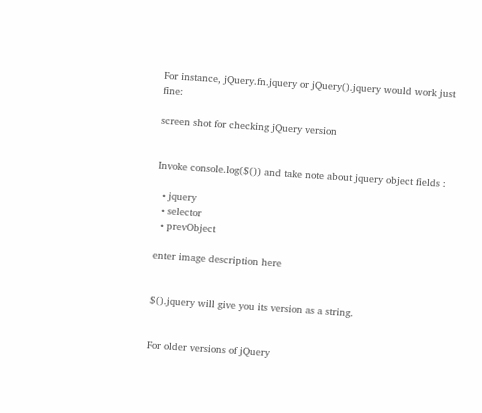For instance, jQuery.fn.jquery or jQuery().jquery would work just fine:

screen shot for checking jQuery version


Invoke console.log($()) and take note about jquery object fields :

  • jquery
  • selector
  • prevObject

enter image description here


$().jquery will give you its version as a string.


For older versions of jQuery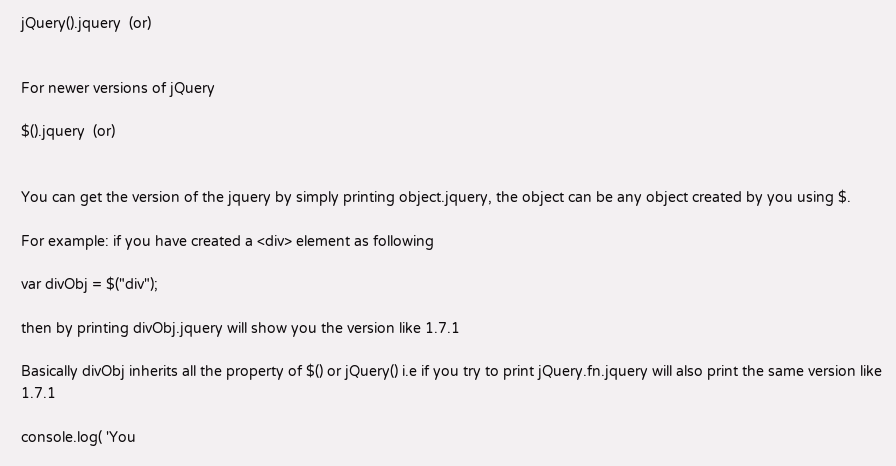jQuery().jquery  (or)


For newer versions of jQuery

$().jquery  (or)


You can get the version of the jquery by simply printing object.jquery, the object can be any object created by you using $.

For example: if you have created a <div> element as following

var divObj = $("div");

then by printing divObj.jquery will show you the version like 1.7.1

Basically divObj inherits all the property of $() or jQuery() i.e if you try to print jQuery.fn.jquery will also print the same version like 1.7.1

console.log( 'You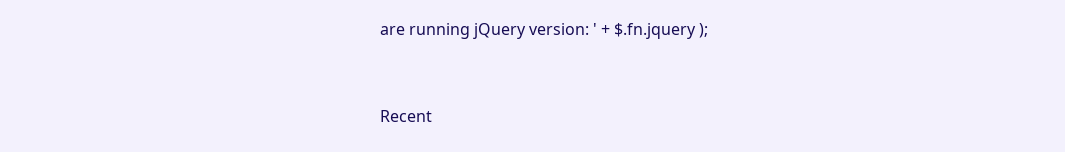are running jQuery version: ' + $.fn.jquery );


Recent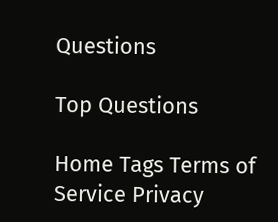Questions

Top Questions

Home Tags Terms of Service Privacy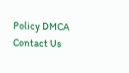Policy DMCA Contact Us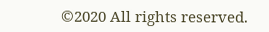©2020 All rights reserved.